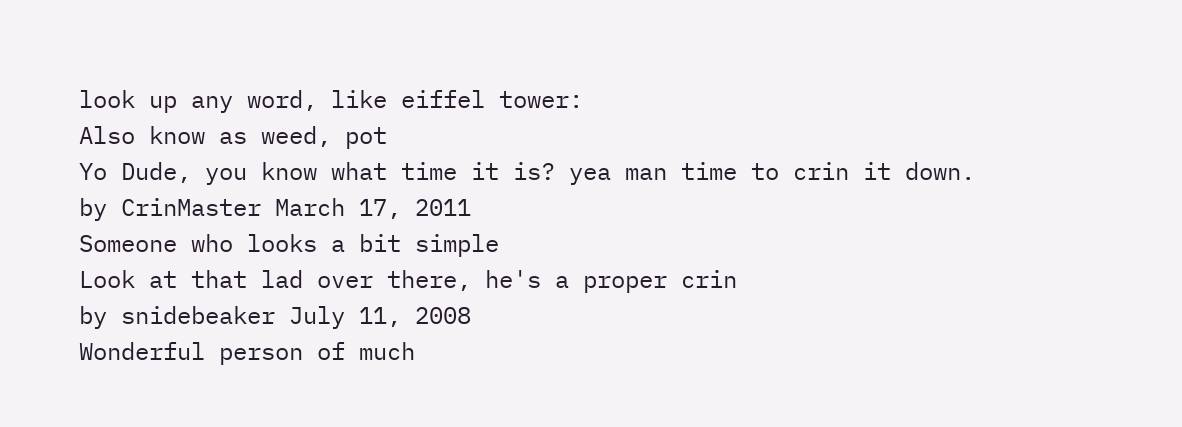look up any word, like eiffel tower:
Also know as weed, pot
Yo Dude, you know what time it is? yea man time to crin it down.
by CrinMaster March 17, 2011
Someone who looks a bit simple
Look at that lad over there, he's a proper crin
by snidebeaker July 11, 2008
Wonderful person of much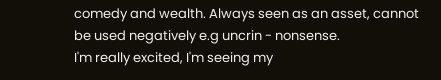comedy and wealth. Always seen as an asset, cannot be used negatively e.g uncrin - nonsense.
I'm really excited, I'm seeing my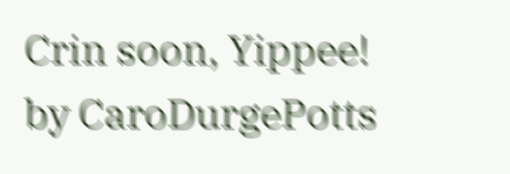Crin soon, Yippee!
by CaroDurgePotts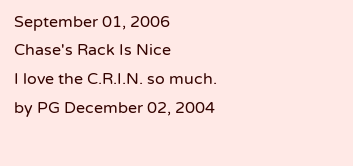September 01, 2006
Chase's Rack Is Nice
I love the C.R.I.N. so much.
by PG December 02, 2004